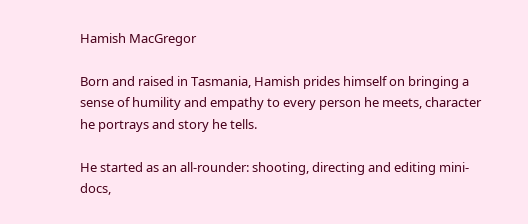Hamish MacGregor

Born and raised in Tasmania, Hamish prides himself on bringing a sense of humility and empathy to every person he meets, character he portrays and story he tells.

He started as an all-rounder: shooting, directing and editing mini-docs,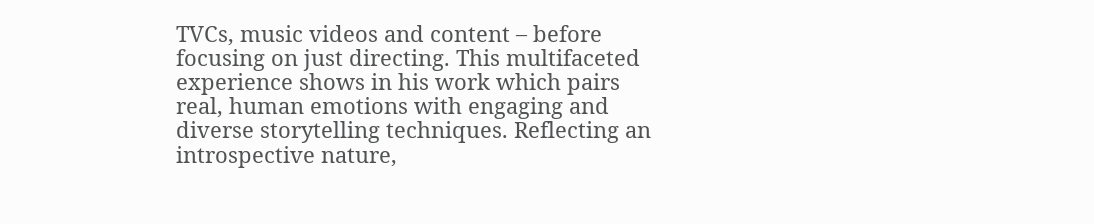TVCs, music videos and content – before focusing on just directing. This multifaceted experience shows in his work which pairs real, human emotions with engaging and diverse storytelling techniques. Reflecting an introspective nature,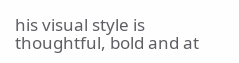his visual style is thoughtful, bold and at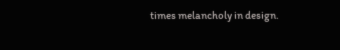times melancholy in design.